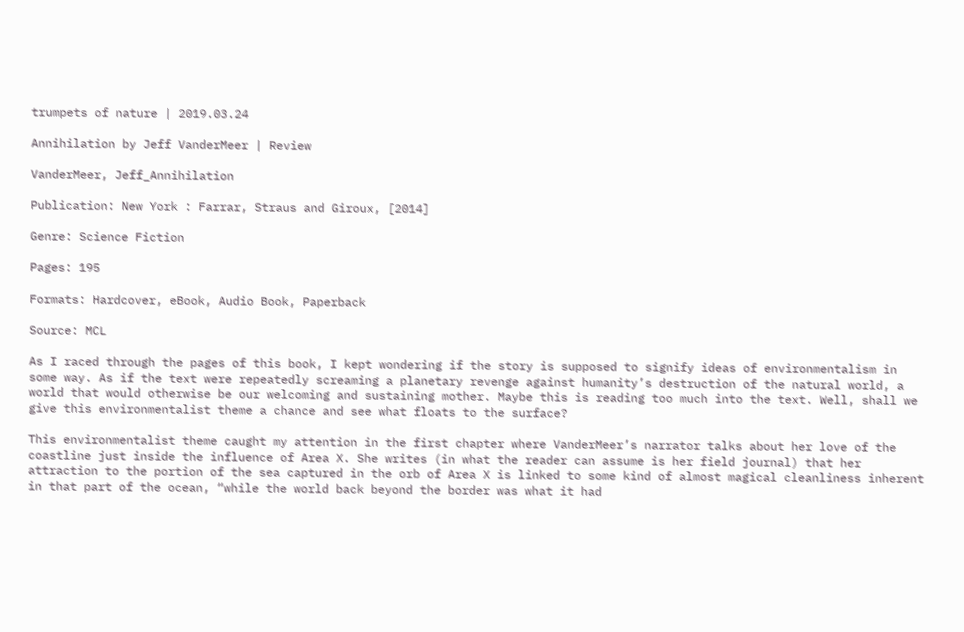trumpets of nature | 2019.03.24

Annihilation by Jeff VanderMeer | Review

VanderMeer, Jeff_Annihilation

Publication: New York : Farrar, Straus and Giroux, [2014]

Genre: Science Fiction

Pages: 195

Formats: Hardcover, eBook, Audio Book, Paperback

Source: MCL

As I raced through the pages of this book, I kept wondering if the story is supposed to signify ideas of environmentalism in some way. As if the text were repeatedly screaming a planetary revenge against humanity’s destruction of the natural world, a world that would otherwise be our welcoming and sustaining mother. Maybe this is reading too much into the text. Well, shall we give this environmentalist theme a chance and see what floats to the surface?

This environmentalist theme caught my attention in the first chapter where VanderMeer’s narrator talks about her love of the coastline just inside the influence of Area X. She writes (in what the reader can assume is her field journal) that her attraction to the portion of the sea captured in the orb of Area X is linked to some kind of almost magical cleanliness inherent in that part of the ocean, “while the world back beyond the border was what it had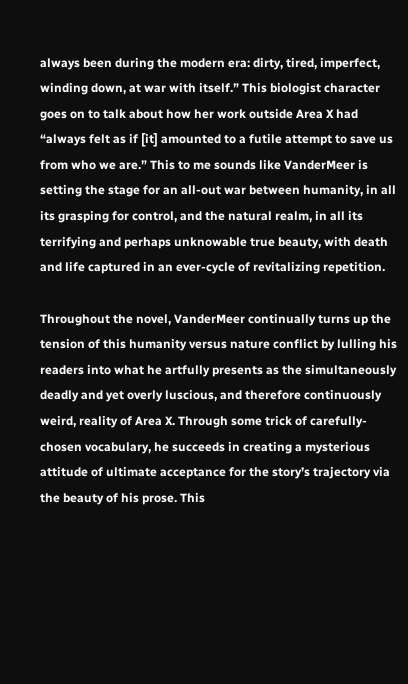always been during the modern era: dirty, tired, imperfect, winding down, at war with itself.” This biologist character goes on to talk about how her work outside Area X had “always felt as if [it] amounted to a futile attempt to save us from who we are.” This to me sounds like VanderMeer is setting the stage for an all-out war between humanity, in all its grasping for control, and the natural realm, in all its terrifying and perhaps unknowable true beauty, with death and life captured in an ever-cycle of revitalizing repetition.

Throughout the novel, VanderMeer continually turns up the tension of this humanity versus nature conflict by lulling his readers into what he artfully presents as the simultaneously deadly and yet overly luscious, and therefore continuously weird, reality of Area X. Through some trick of carefully-chosen vocabulary, he succeeds in creating a mysterious attitude of ultimate acceptance for the story’s trajectory via the beauty of his prose. This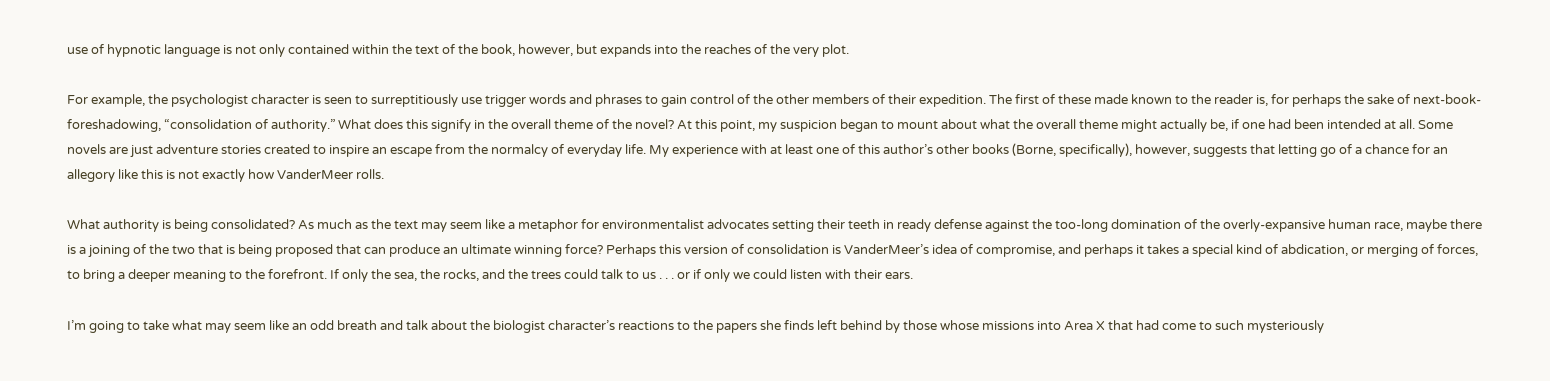use of hypnotic language is not only contained within the text of the book, however, but expands into the reaches of the very plot.

For example, the psychologist character is seen to surreptitiously use trigger words and phrases to gain control of the other members of their expedition. The first of these made known to the reader is, for perhaps the sake of next-book-foreshadowing, “consolidation of authority.” What does this signify in the overall theme of the novel? At this point, my suspicion began to mount about what the overall theme might actually be, if one had been intended at all. Some novels are just adventure stories created to inspire an escape from the normalcy of everyday life. My experience with at least one of this author’s other books (Borne, specifically), however, suggests that letting go of a chance for an allegory like this is not exactly how VanderMeer rolls.

What authority is being consolidated? As much as the text may seem like a metaphor for environmentalist advocates setting their teeth in ready defense against the too-long domination of the overly-expansive human race, maybe there is a joining of the two that is being proposed that can produce an ultimate winning force? Perhaps this version of consolidation is VanderMeer’s idea of compromise, and perhaps it takes a special kind of abdication, or merging of forces, to bring a deeper meaning to the forefront. If only the sea, the rocks, and the trees could talk to us . . . or if only we could listen with their ears.

I’m going to take what may seem like an odd breath and talk about the biologist character’s reactions to the papers she finds left behind by those whose missions into Area X that had come to such mysteriously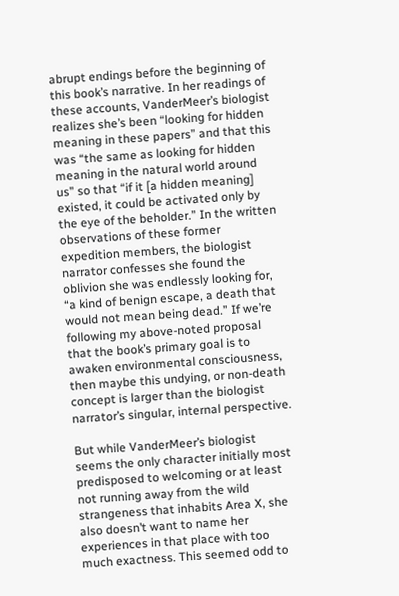abrupt endings before the beginning of this book’s narrative. In her readings of these accounts, VanderMeer’s biologist realizes she’s been “looking for hidden meaning in these papers” and that this was “the same as looking for hidden meaning in the natural world around us” so that “if it [a hidden meaning] existed, it could be activated only by the eye of the beholder.” In the written observations of these former expedition members, the biologist narrator confesses she found the oblivion she was endlessly looking for, “a kind of benign escape, a death that would not mean being dead.” If we’re following my above-noted proposal that the book’s primary goal is to awaken environmental consciousness, then maybe this undying, or non-death concept is larger than the biologist narrator’s singular, internal perspective.

But while VanderMeer’s biologist seems the only character initially most predisposed to welcoming or at least not running away from the wild strangeness that inhabits Area X, she also doesn’t want to name her experiences in that place with too much exactness. This seemed odd to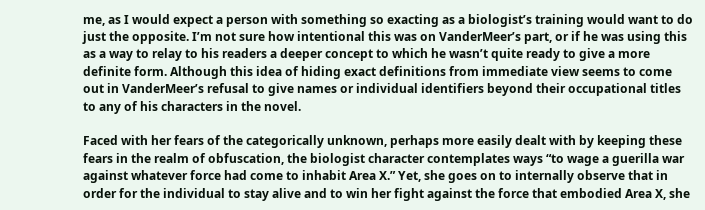me, as I would expect a person with something so exacting as a biologist’s training would want to do just the opposite. I’m not sure how intentional this was on VanderMeer’s part, or if he was using this as a way to relay to his readers a deeper concept to which he wasn’t quite ready to give a more definite form. Although this idea of hiding exact definitions from immediate view seems to come out in VanderMeer’s refusal to give names or individual identifiers beyond their occupational titles to any of his characters in the novel.

Faced with her fears of the categorically unknown, perhaps more easily dealt with by keeping these fears in the realm of obfuscation, the biologist character contemplates ways “to wage a guerilla war against whatever force had come to inhabit Area X.” Yet, she goes on to internally observe that in order for the individual to stay alive and to win her fight against the force that embodied Area X, she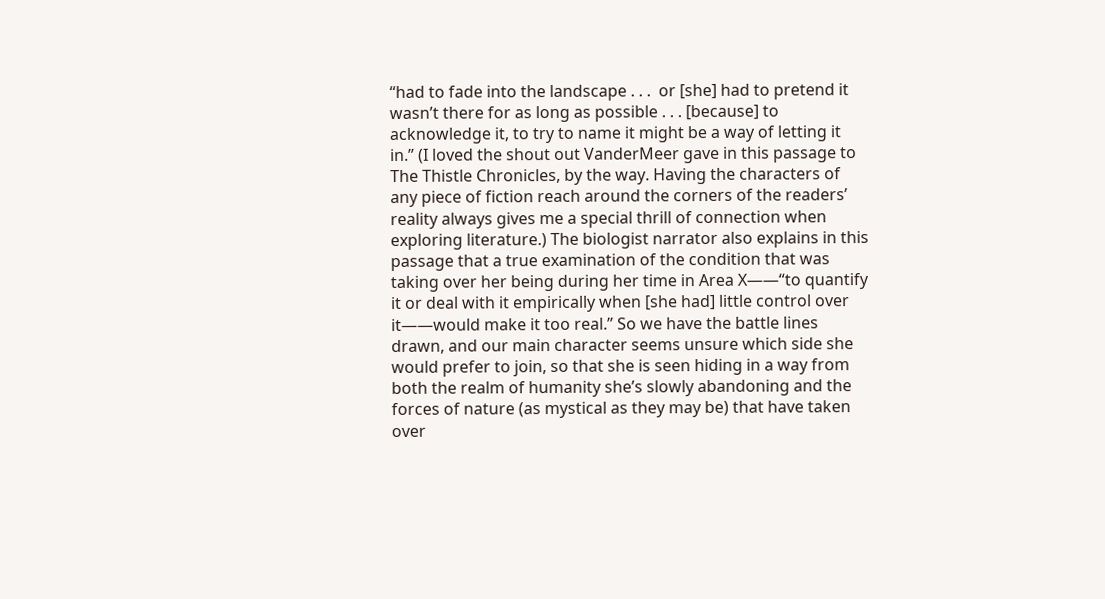“had to fade into the landscape . . .  or [she] had to pretend it wasn’t there for as long as possible . . . [because] to acknowledge it, to try to name it might be a way of letting it in.” (I loved the shout out VanderMeer gave in this passage to The Thistle Chronicles, by the way. Having the characters of any piece of fiction reach around the corners of the readers’ reality always gives me a special thrill of connection when exploring literature.) The biologist narrator also explains in this passage that a true examination of the condition that was taking over her being during her time in Area X——“to quantify it or deal with it empirically when [she had] little control over it——would make it too real.” So we have the battle lines drawn, and our main character seems unsure which side she would prefer to join, so that she is seen hiding in a way from both the realm of humanity she’s slowly abandoning and the forces of nature (as mystical as they may be) that have taken over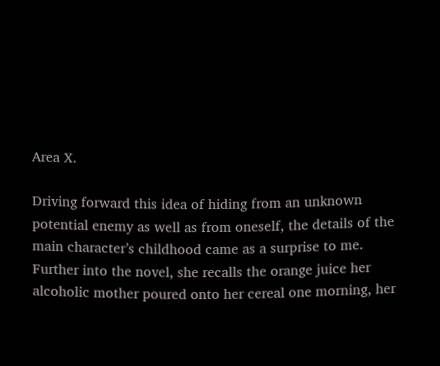Area X.

Driving forward this idea of hiding from an unknown potential enemy as well as from oneself, the details of the main character’s childhood came as a surprise to me. Further into the novel, she recalls the orange juice her alcoholic mother poured onto her cereal one morning, her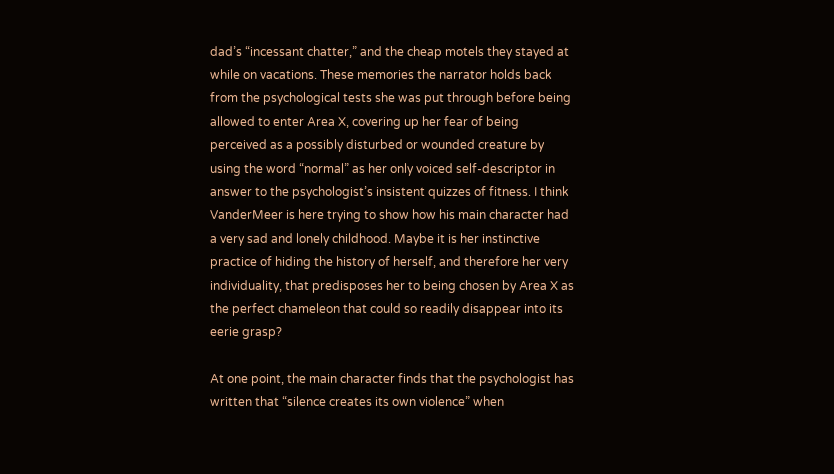dad’s “incessant chatter,” and the cheap motels they stayed at while on vacations. These memories the narrator holds back from the psychological tests she was put through before being allowed to enter Area X, covering up her fear of being perceived as a possibly disturbed or wounded creature by using the word “normal” as her only voiced self-descriptor in answer to the psychologist’s insistent quizzes of fitness. I think VanderMeer is here trying to show how his main character had a very sad and lonely childhood. Maybe it is her instinctive practice of hiding the history of herself, and therefore her very individuality, that predisposes her to being chosen by Area X as the perfect chameleon that could so readily disappear into its eerie grasp?

At one point, the main character finds that the psychologist has written that “silence creates its own violence” when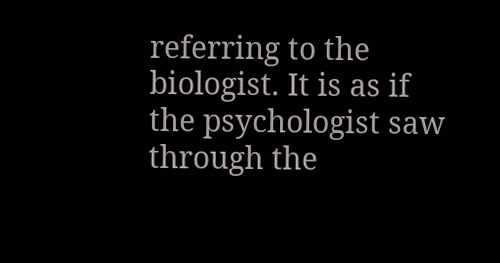referring to the biologist. It is as if the psychologist saw through the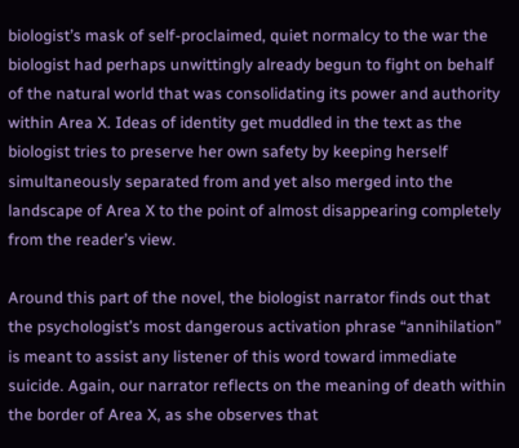biologist’s mask of self-proclaimed, quiet normalcy to the war the biologist had perhaps unwittingly already begun to fight on behalf of the natural world that was consolidating its power and authority within Area X. Ideas of identity get muddled in the text as the biologist tries to preserve her own safety by keeping herself simultaneously separated from and yet also merged into the landscape of Area X to the point of almost disappearing completely from the reader’s view.

Around this part of the novel, the biologist narrator finds out that the psychologist’s most dangerous activation phrase “annihilation” is meant to assist any listener of this word toward immediate suicide. Again, our narrator reflects on the meaning of death within the border of Area X, as she observes that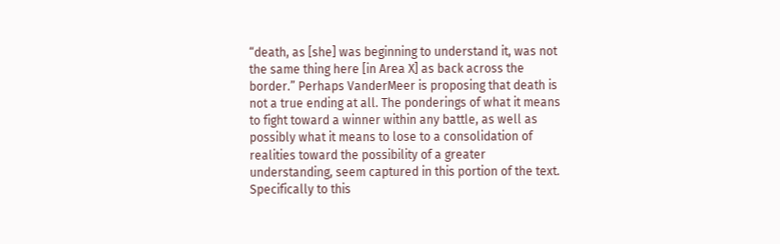“death, as [she] was beginning to understand it, was not the same thing here [in Area X] as back across the border.” Perhaps VanderMeer is proposing that death is not a true ending at all. The ponderings of what it means to fight toward a winner within any battle, as well as possibly what it means to lose to a consolidation of realities toward the possibility of a greater understanding, seem captured in this portion of the text. Specifically to this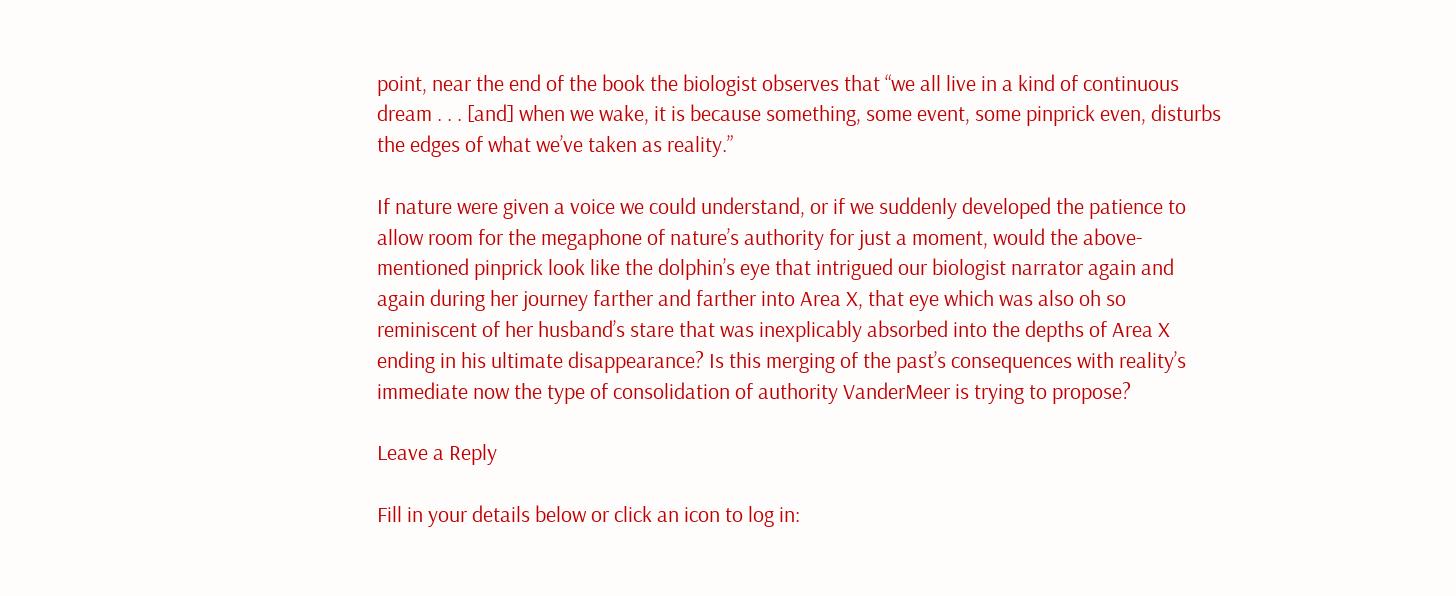point, near the end of the book the biologist observes that “we all live in a kind of continuous dream . . . [and] when we wake, it is because something, some event, some pinprick even, disturbs the edges of what we’ve taken as reality.”

If nature were given a voice we could understand, or if we suddenly developed the patience to allow room for the megaphone of nature’s authority for just a moment, would the above-mentioned pinprick look like the dolphin’s eye that intrigued our biologist narrator again and again during her journey farther and farther into Area X, that eye which was also oh so reminiscent of her husband’s stare that was inexplicably absorbed into the depths of Area X ending in his ultimate disappearance? Is this merging of the past’s consequences with reality’s immediate now the type of consolidation of authority VanderMeer is trying to propose?

Leave a Reply

Fill in your details below or click an icon to log in: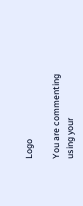Logo

You are commenting using your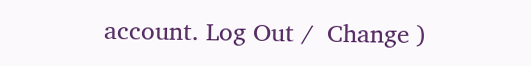account. Log Out /  Change )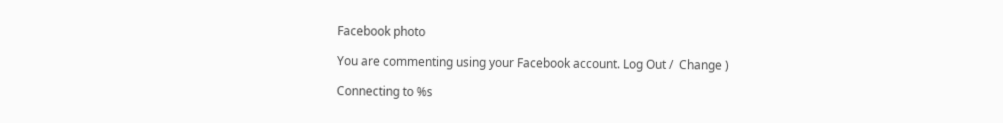Facebook photo

You are commenting using your Facebook account. Log Out /  Change )

Connecting to %s